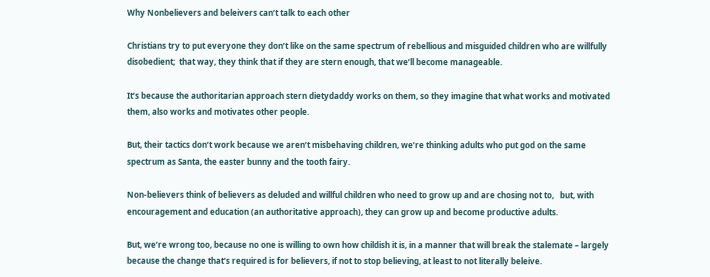Why Nonbelievers and beleivers can’t talk to each other

Christians try to put everyone they don’t like on the same spectrum of rebellious and misguided children who are willfully disobedient;  that way, they think that if they are stern enough, that we’ll become manageable.

It’s because the authoritarian approach stern dietydaddy works on them, so they imagine that what works and motivated them, also works and motivates other people.

But, their tactics don’t work because we aren’t misbehaving children, we’re thinking adults who put god on the same spectrum as Santa, the easter bunny and the tooth fairy.

Non-believers think of believers as deluded and willful children who need to grow up and are chosing not to,   but, with encouragement and education (an authoritative approach), they can grow up and become productive adults.

But, we’re wrong too, because no one is willing to own how childish it is, in a manner that will break the stalemate – largely because the change that’s required is for believers, if not to stop believing, at least to not literally beleive.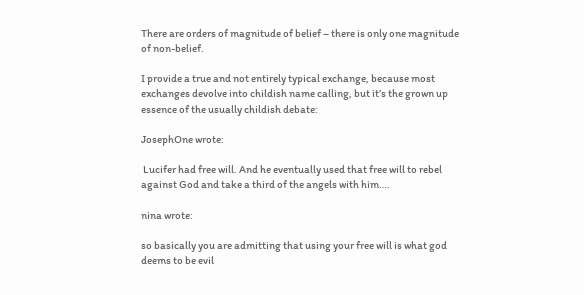There are orders of magnitude of belief – there is only one magnitude of non-belief.

I provide a true and not entirely typical exchange, because most exchanges devolve into childish name calling, but it’s the grown up essence of the usually childish debate:

JosephOne wrote:

 Lucifer had free will. And he eventually used that free will to rebel against God and take a third of the angels with him….

nina wrote:

so basically you are admitting that using your free will is what god deems to be evil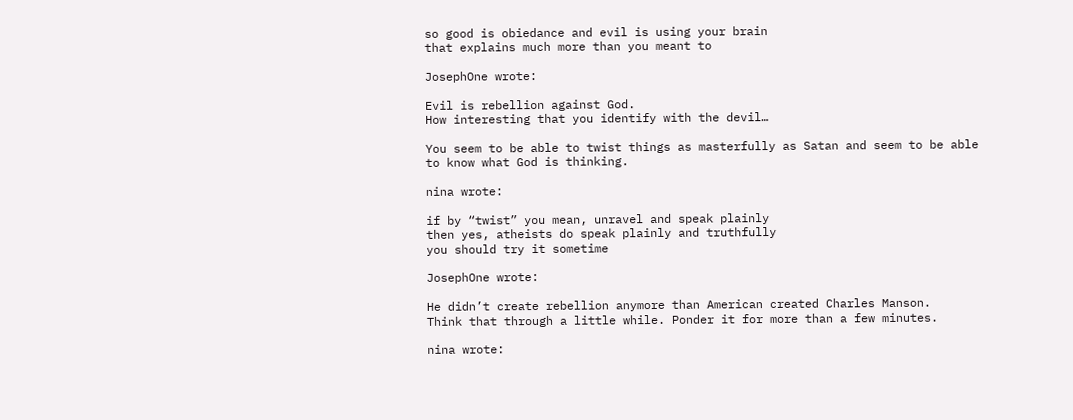so good is obiedance and evil is using your brain
that explains much more than you meant to

JosephOne wrote:

Evil is rebellion against God.
How interesting that you identify with the devil…

You seem to be able to twist things as masterfully as Satan and seem to be able to know what God is thinking.

nina wrote:

if by “twist” you mean, unravel and speak plainly
then yes, atheists do speak plainly and truthfully
you should try it sometime

JosephOne wrote:

He didn’t create rebellion anymore than American created Charles Manson.
Think that through a little while. Ponder it for more than a few minutes.

nina wrote: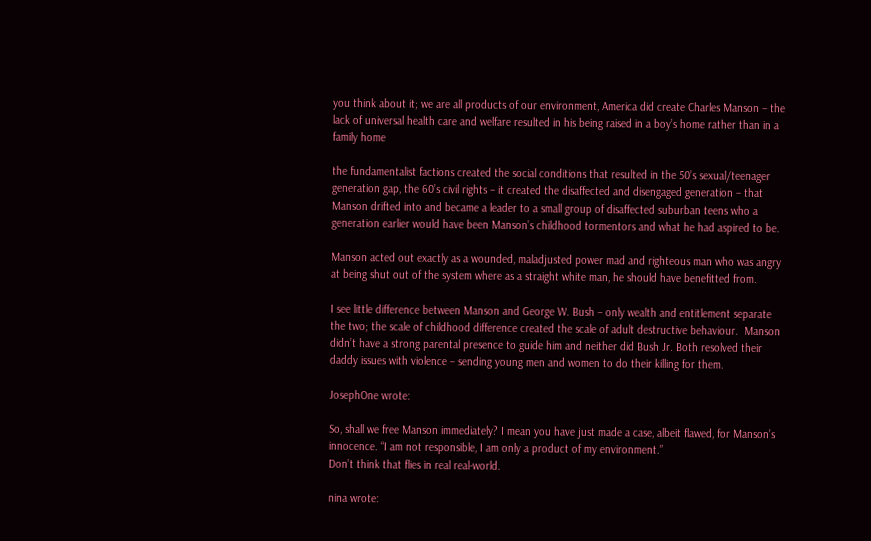you think about it; we are all products of our environment, America did create Charles Manson – the lack of universal health care and welfare resulted in his being raised in a boy’s home rather than in a family home

the fundamentalist factions created the social conditions that resulted in the 50’s sexual/teenager generation gap, the 60’s civil rights – it created the disaffected and disengaged generation – that Manson drifted into and became a leader to a small group of disaffected suburban teens who a generation earlier would have been Manson’s childhood tormentors and what he had aspired to be.

Manson acted out exactly as a wounded, maladjusted power mad and righteous man who was angry at being shut out of the system where as a straight white man, he should have benefitted from.

I see little difference between Manson and George W. Bush – only wealth and entitlement separate the two; the scale of childhood difference created the scale of adult destructive behaviour.  Manson didn’t have a strong parental presence to guide him and neither did Bush Jr. Both resolved their daddy issues with violence – sending young men and women to do their killing for them.

JosephOne wrote:

So, shall we free Manson immediately? I mean you have just made a case, albeit flawed, for Manson’s innocence. “I am not responsible, I am only a product of my environment.”
Don’t think that flies in real real-world.

nina wrote: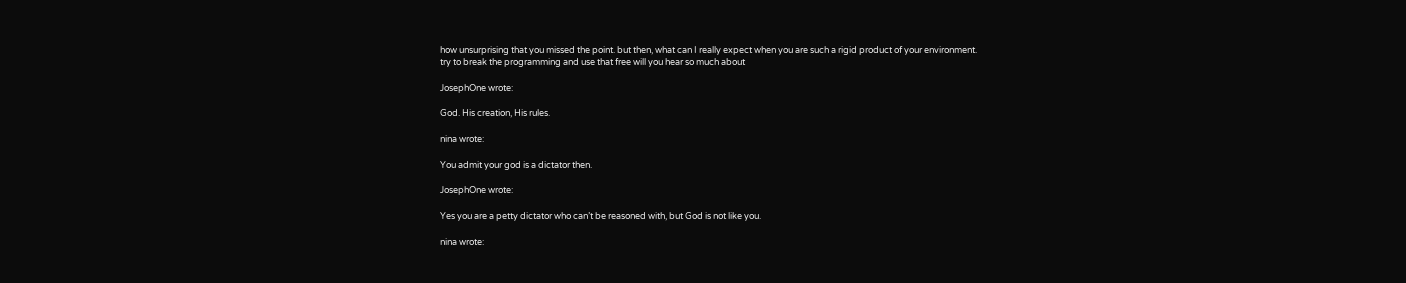how unsurprising that you missed the point. but then, what can I really expect when you are such a rigid product of your environment.
try to break the programming and use that free will you hear so much about

JosephOne wrote:

God. His creation, His rules.

nina wrote:

You admit your god is a dictator then.

JosephOne wrote:

Yes you are a petty dictator who can’t be reasoned with, but God is not like you.

nina wrote: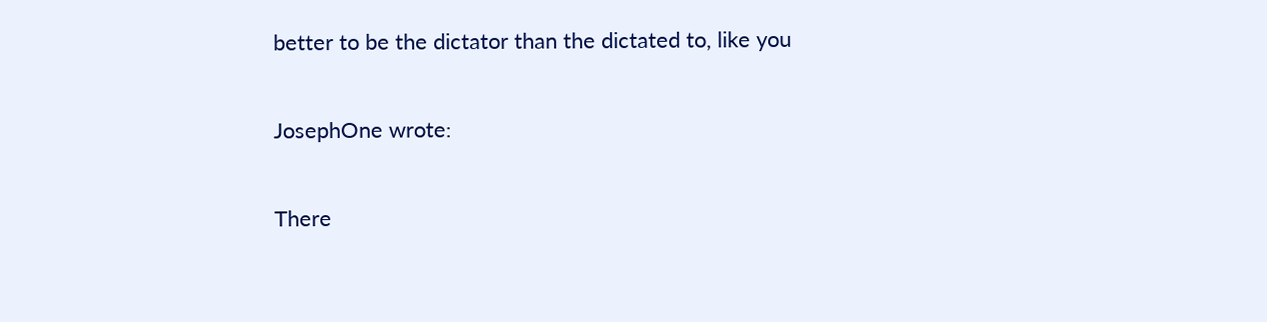better to be the dictator than the dictated to, like you

JosephOne wrote:

There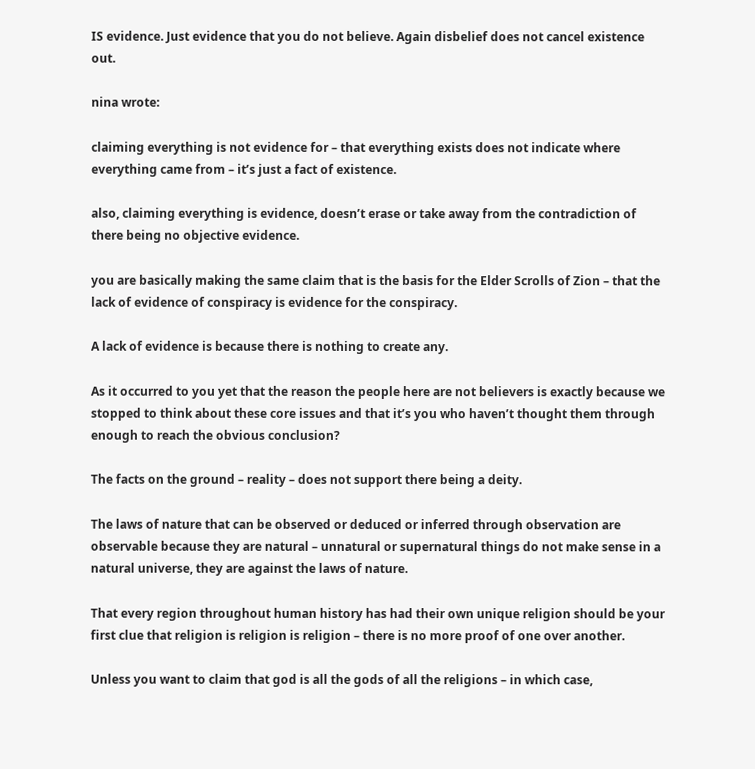IS evidence. Just evidence that you do not believe. Again disbelief does not cancel existence out.

nina wrote:

claiming everything is not evidence for – that everything exists does not indicate where everything came from – it’s just a fact of existence.

also, claiming everything is evidence, doesn’t erase or take away from the contradiction of there being no objective evidence.

you are basically making the same claim that is the basis for the Elder Scrolls of Zion – that the lack of evidence of conspiracy is evidence for the conspiracy.

A lack of evidence is because there is nothing to create any.

As it occurred to you yet that the reason the people here are not believers is exactly because we stopped to think about these core issues and that it’s you who haven’t thought them through enough to reach the obvious conclusion?

The facts on the ground – reality – does not support there being a deity.

The laws of nature that can be observed or deduced or inferred through observation are observable because they are natural – unnatural or supernatural things do not make sense in a natural universe, they are against the laws of nature.

That every region throughout human history has had their own unique religion should be your first clue that religion is religion is religion – there is no more proof of one over another.

Unless you want to claim that god is all the gods of all the religions – in which case,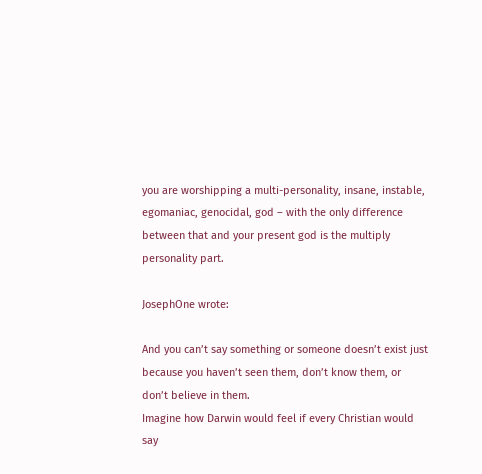you are worshipping a multi-personality, insane, instable, egomaniac, genocidal, god – with the only difference between that and your present god is the multiply personality part.

JosephOne wrote:

And you can’t say something or someone doesn’t exist just because you haven’t seen them, don’t know them, or don’t believe in them.
Imagine how Darwin would feel if every Christian would say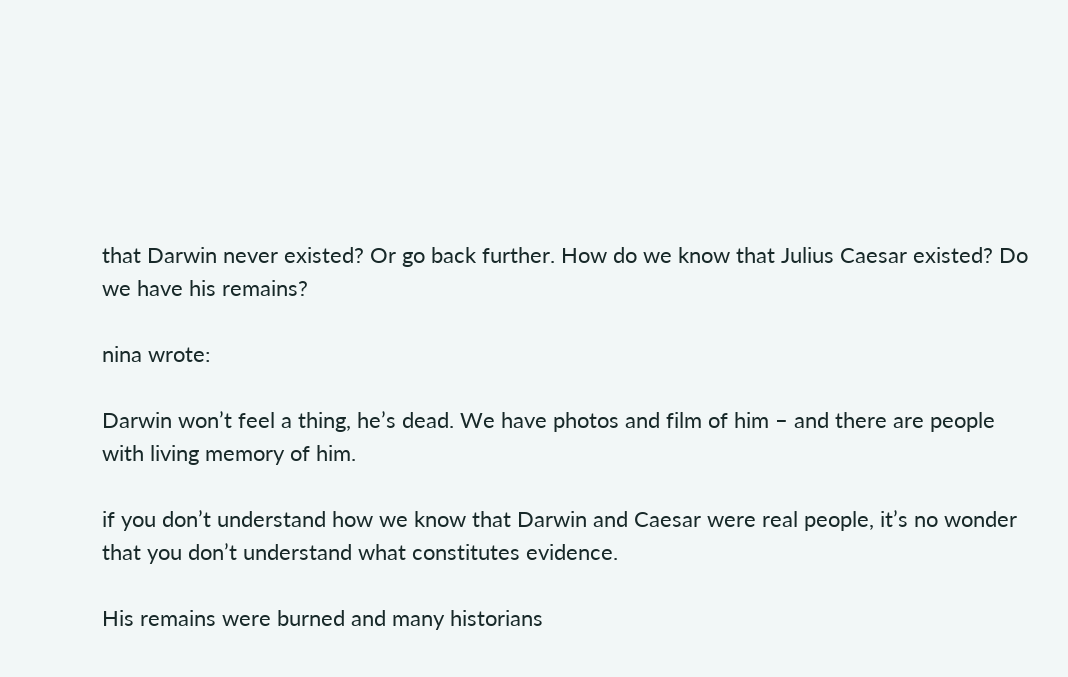that Darwin never existed? Or go back further. How do we know that Julius Caesar existed? Do we have his remains?

nina wrote:

Darwin won’t feel a thing, he’s dead. We have photos and film of him – and there are people with living memory of him.

if you don’t understand how we know that Darwin and Caesar were real people, it’s no wonder that you don’t understand what constitutes evidence.

His remains were burned and many historians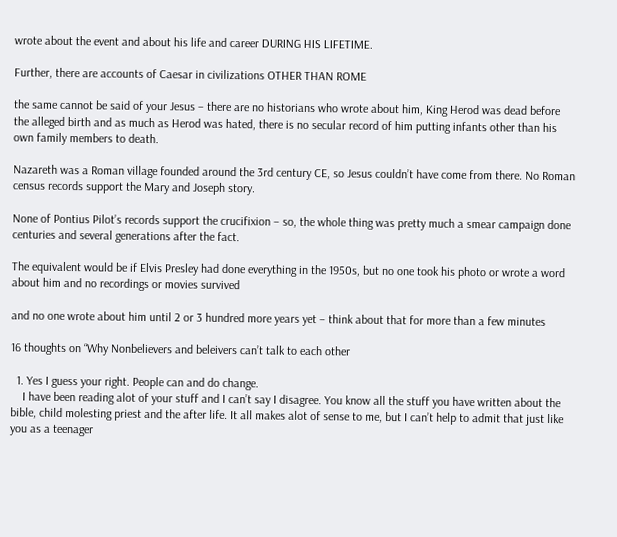wrote about the event and about his life and career DURING HIS LIFETIME.

Further, there are accounts of Caesar in civilizations OTHER THAN ROME

the same cannot be said of your Jesus – there are no historians who wrote about him, King Herod was dead before the alleged birth and as much as Herod was hated, there is no secular record of him putting infants other than his own family members to death.

Nazareth was a Roman village founded around the 3rd century CE, so Jesus couldn’t have come from there. No Roman census records support the Mary and Joseph story.

None of Pontius Pilot’s records support the crucifixion – so, the whole thing was pretty much a smear campaign done centuries and several generations after the fact.

The equivalent would be if Elvis Presley had done everything in the 1950s, but no one took his photo or wrote a word about him and no recordings or movies survived

and no one wrote about him until 2 or 3 hundred more years yet – think about that for more than a few minutes

16 thoughts on “Why Nonbelievers and beleivers can’t talk to each other

  1. Yes I guess your right. People can and do change.
    I have been reading alot of your stuff and I can’t say I disagree. You know all the stuff you have written about the bible, child molesting priest and the after life. It all makes alot of sense to me, but I can’t help to admit that just like you as a teenager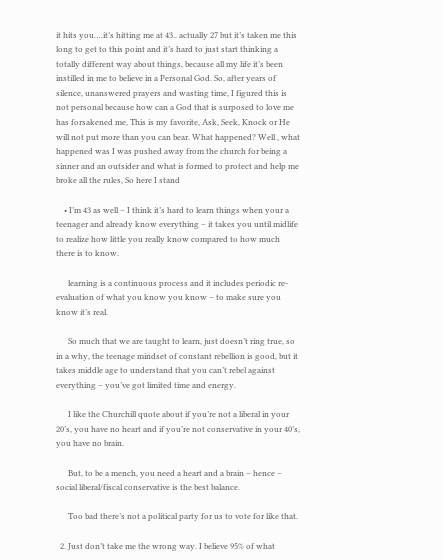it hits you….it’s hitting me at 43.. actually 27 but it’s taken me this long to get to this point and it’s hard to just start thinking a totally different way about things, because all my life it’s been instilled in me to believe in a Personal God. So, after years of silence, unanswered prayers and wasting time, I figured this is not personal because how can a God that is surposed to love me has forsakened me, This is my favorite, Ask, Seek, Knock or He will not put more than you can bear. What happened? Well , what happened was I was pushed away from the church for being a sinner and an outsider and what is formed to protect and help me broke all the rules, So here I stand

    • I’m 43 as well – I think it’s hard to learn things when your a teenager and already know everything – it takes you until midlife to realize how little you really know compared to how much there is to know.

      learning is a continuous process and it includes periodic re-evaluation of what you know you know – to make sure you know it’s real.

      So much that we are taught to learn, just doesn’t ring true, so in a why, the teenage mindset of constant rebellion is good, but it takes middle age to understand that you can’t rebel against everything – you’ve got limited time and energy.

      I like the Churchill quote about if you’re not a liberal in your 20’s, you have no heart and if you’re not conservative in your 40’s, you have no brain.

      But, to be a mench, you need a heart and a brain – hence – social liberal/fiscal conservative is the best balance.

      Too bad there’s not a political party for us to vote for like that.

  2. Just don’t take me the wrong way. I believe 95% of what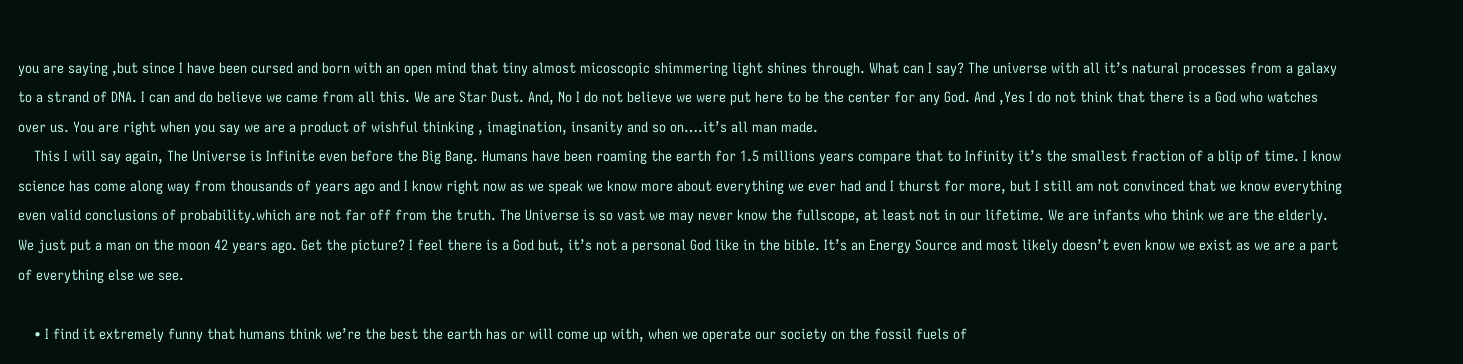you are saying ,but since I have been cursed and born with an open mind that tiny almost micoscopic shimmering light shines through. What can I say? The universe with all it’s natural processes from a galaxy to a strand of DNA. I can and do believe we came from all this. We are Star Dust. And, No I do not believe we were put here to be the center for any God. And ,Yes I do not think that there is a God who watches over us. You are right when you say we are a product of wishful thinking , imagination, insanity and so on….it’s all man made.
    This I will say again, The Universe is Infinite even before the Big Bang. Humans have been roaming the earth for 1.5 millions years compare that to Infinity it’s the smallest fraction of a blip of time. I know science has come along way from thousands of years ago and I know right now as we speak we know more about everything we ever had and I thurst for more, but I still am not convinced that we know everything even valid conclusions of probability.which are not far off from the truth. The Universe is so vast we may never know the fullscope, at least not in our lifetime. We are infants who think we are the elderly. We just put a man on the moon 42 years ago. Get the picture? I feel there is a God but, it’s not a personal God like in the bible. It’s an Energy Source and most likely doesn’t even know we exist as we are a part of everything else we see.

    • I find it extremely funny that humans think we’re the best the earth has or will come up with, when we operate our society on the fossil fuels of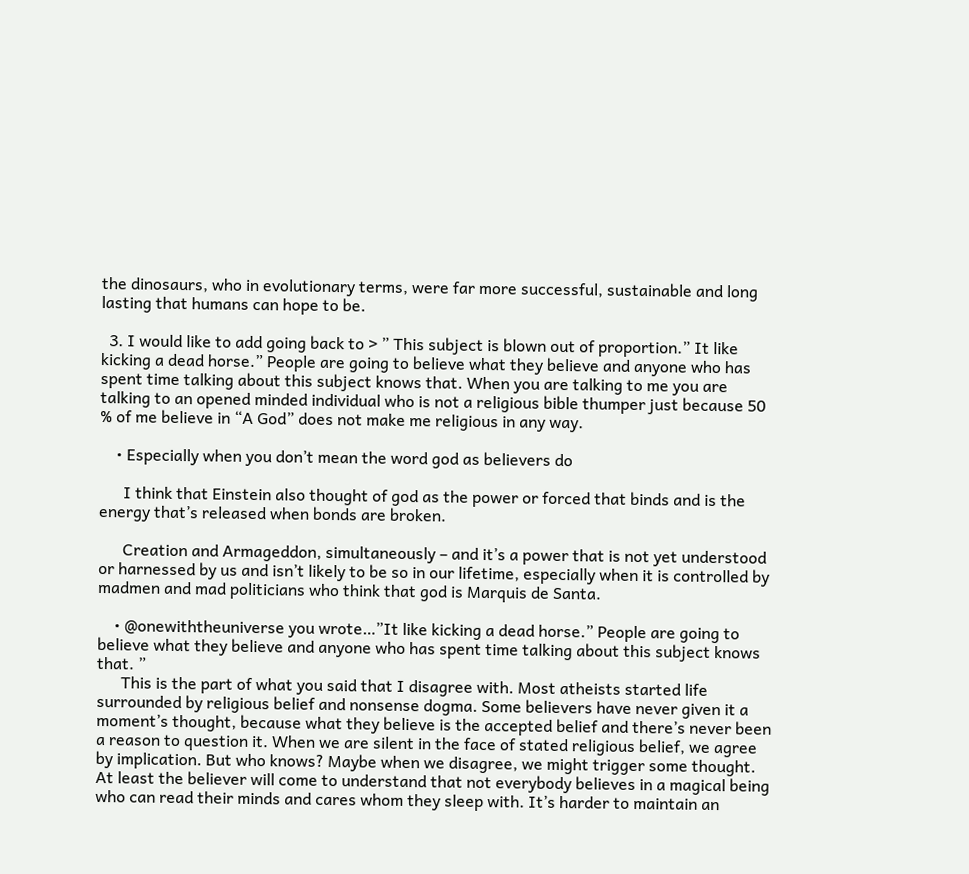the dinosaurs, who in evolutionary terms, were far more successful, sustainable and long lasting that humans can hope to be.

  3. I would like to add going back to > ” This subject is blown out of proportion.” It like kicking a dead horse.” People are going to believe what they believe and anyone who has spent time talking about this subject knows that. When you are talking to me you are talking to an opened minded individual who is not a religious bible thumper just because 50 % of me believe in “A God” does not make me religious in any way.

    • Especially when you don’t mean the word god as believers do

      I think that Einstein also thought of god as the power or forced that binds and is the energy that’s released when bonds are broken.

      Creation and Armageddon, simultaneously – and it’s a power that is not yet understood or harnessed by us and isn’t likely to be so in our lifetime, especially when it is controlled by madmen and mad politicians who think that god is Marquis de Santa.

    • @onewiththeuniverse you wrote…”It like kicking a dead horse.” People are going to believe what they believe and anyone who has spent time talking about this subject knows that. ”
      This is the part of what you said that I disagree with. Most atheists started life surrounded by religious belief and nonsense dogma. Some believers have never given it a moment’s thought, because what they believe is the accepted belief and there’s never been a reason to question it. When we are silent in the face of stated religious belief, we agree by implication. But who knows? Maybe when we disagree, we might trigger some thought. At least the believer will come to understand that not everybody believes in a magical being who can read their minds and cares whom they sleep with. It’s harder to maintain an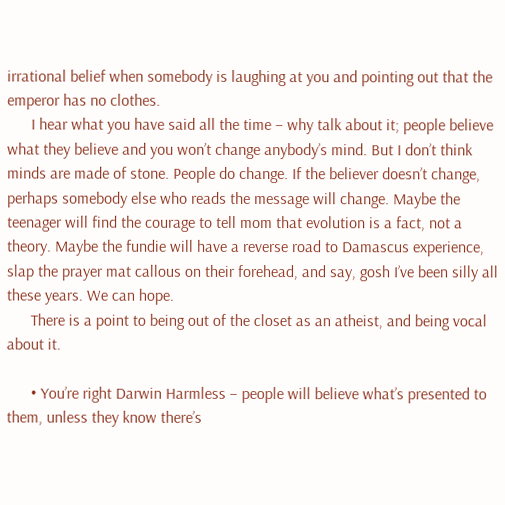irrational belief when somebody is laughing at you and pointing out that the emperor has no clothes.
      I hear what you have said all the time – why talk about it; people believe what they believe and you won’t change anybody’s mind. But I don’t think minds are made of stone. People do change. If the believer doesn’t change, perhaps somebody else who reads the message will change. Maybe the teenager will find the courage to tell mom that evolution is a fact, not a theory. Maybe the fundie will have a reverse road to Damascus experience, slap the prayer mat callous on their forehead, and say, gosh I’ve been silly all these years. We can hope.
      There is a point to being out of the closet as an atheist, and being vocal about it.

      • You’re right Darwin Harmless – people will believe what’s presented to them, unless they know there’s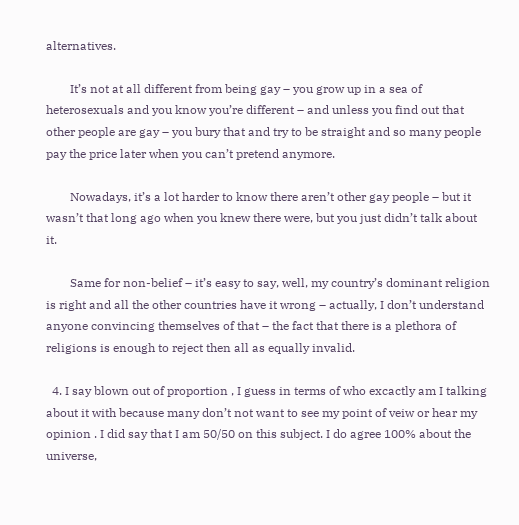alternatives.

        It’s not at all different from being gay – you grow up in a sea of heterosexuals and you know you’re different – and unless you find out that other people are gay – you bury that and try to be straight and so many people pay the price later when you can’t pretend anymore.

        Nowadays, it’s a lot harder to know there aren’t other gay people – but it wasn’t that long ago when you knew there were, but you just didn’t talk about it.

        Same for non-belief – it’s easy to say, well, my country’s dominant religion is right and all the other countries have it wrong – actually, I don’t understand anyone convincing themselves of that – the fact that there is a plethora of religions is enough to reject then all as equally invalid.

  4. I say blown out of proportion , I guess in terms of who excactly am I talking about it with because many don’t not want to see my point of veiw or hear my opinion . I did say that I am 50/50 on this subject. I do agree 100% about the universe,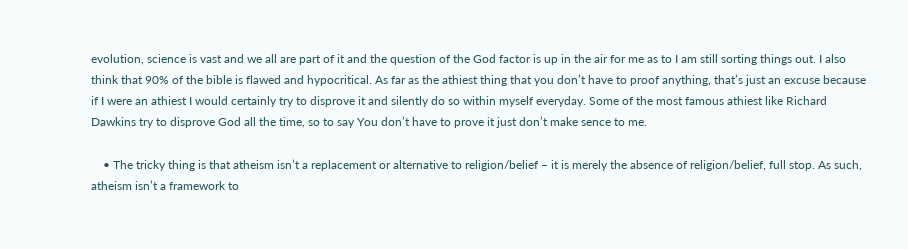evolution, science is vast and we all are part of it and the question of the God factor is up in the air for me as to I am still sorting things out. I also think that 90% of the bible is flawed and hypocritical. As far as the athiest thing that you don’t have to proof anything, that’s just an excuse because if I were an athiest I would certainly try to disprove it and silently do so within myself everyday. Some of the most famous athiest like Richard Dawkins try to disprove God all the time, so to say You don’t have to prove it just don’t make sence to me.

    • The tricky thing is that atheism isn’t a replacement or alternative to religion/belief – it is merely the absence of religion/belief, full stop. As such, atheism isn’t a framework to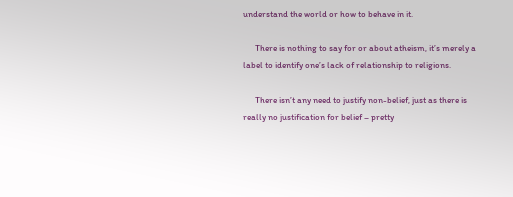understand the world or how to behave in it.

      There is nothing to say for or about atheism, it’s merely a label to identify one’s lack of relationship to religions.

      There isn’t any need to justify non-belief, just as there is really no justification for belief – pretty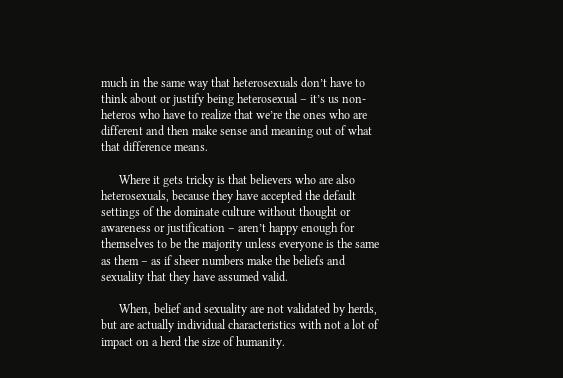much in the same way that heterosexuals don’t have to think about or justify being heterosexual – it’s us non-heteros who have to realize that we’re the ones who are different and then make sense and meaning out of what that difference means.

      Where it gets tricky is that believers who are also heterosexuals, because they have accepted the default settings of the dominate culture without thought or awareness or justification – aren’t happy enough for themselves to be the majority unless everyone is the same as them – as if sheer numbers make the beliefs and sexuality that they have assumed valid.

      When, belief and sexuality are not validated by herds, but are actually individual characteristics with not a lot of impact on a herd the size of humanity.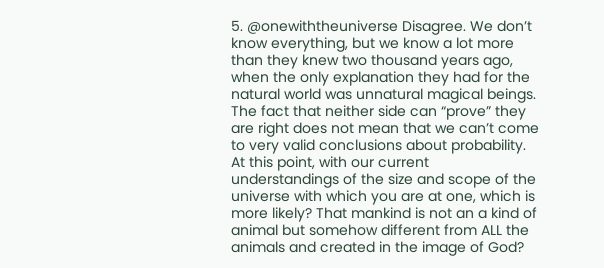5. @onewiththeuniverse Disagree. We don’t know everything, but we know a lot more than they knew two thousand years ago, when the only explanation they had for the natural world was unnatural magical beings. The fact that neither side can “prove” they are right does not mean that we can’t come to very valid conclusions about probability. At this point, with our current understandings of the size and scope of the universe with which you are at one, which is more likely? That mankind is not an a kind of animal but somehow different from ALL the animals and created in the image of God?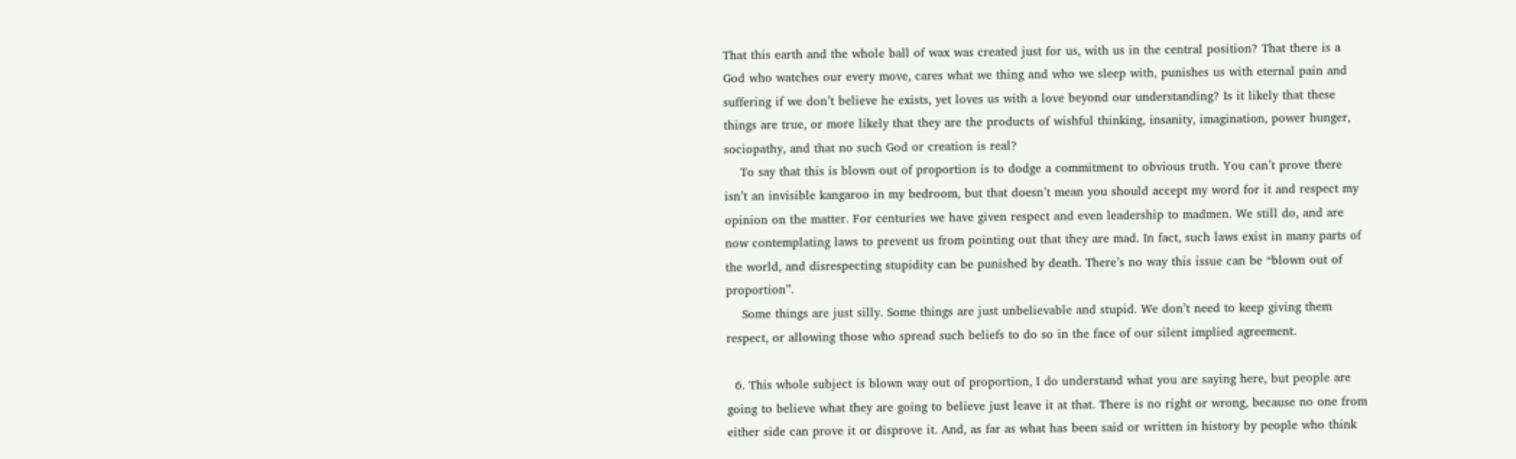That this earth and the whole ball of wax was created just for us, with us in the central position? That there is a God who watches our every move, cares what we thing and who we sleep with, punishes us with eternal pain and suffering if we don’t believe he exists, yet loves us with a love beyond our understanding? Is it likely that these things are true, or more likely that they are the products of wishful thinking, insanity, imagination, power hunger, sociopathy, and that no such God or creation is real?
    To say that this is blown out of proportion is to dodge a commitment to obvious truth. You can’t prove there isn’t an invisible kangaroo in my bedroom, but that doesn’t mean you should accept my word for it and respect my opinion on the matter. For centuries we have given respect and even leadership to madmen. We still do, and are now contemplating laws to prevent us from pointing out that they are mad. In fact, such laws exist in many parts of the world, and disrespecting stupidity can be punished by death. There’s no way this issue can be “blown out of proportion”.
    Some things are just silly. Some things are just unbelievable and stupid. We don’t need to keep giving them respect, or allowing those who spread such beliefs to do so in the face of our silent implied agreement.

  6. This whole subject is blown way out of proportion, I do understand what you are saying here, but people are going to believe what they are going to believe just leave it at that. There is no right or wrong, because no one from either side can prove it or disprove it. And, as far as what has been said or written in history by people who think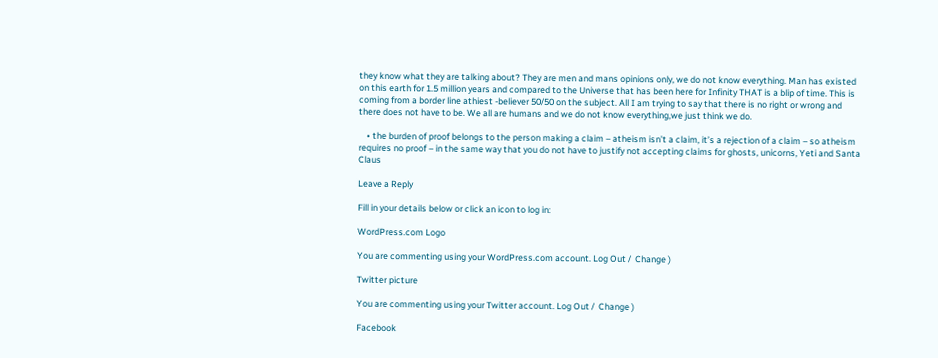they know what they are talking about? They are men and mans opinions only, we do not know everything. Man has existed on this earth for 1.5 million years and compared to the Universe that has been here for Infinity THAT is a blip of time. This is coming from a border line athiest -believer 50/50 on the subject. All I am trying to say that there is no right or wrong and there does not have to be. We all are humans and we do not know everything,we just think we do.

    • the burden of proof belongs to the person making a claim – atheism isn’t a claim, it’s a rejection of a claim – so atheism requires no proof – in the same way that you do not have to justify not accepting claims for ghosts, unicorns, Yeti and Santa Claus

Leave a Reply

Fill in your details below or click an icon to log in:

WordPress.com Logo

You are commenting using your WordPress.com account. Log Out /  Change )

Twitter picture

You are commenting using your Twitter account. Log Out /  Change )

Facebook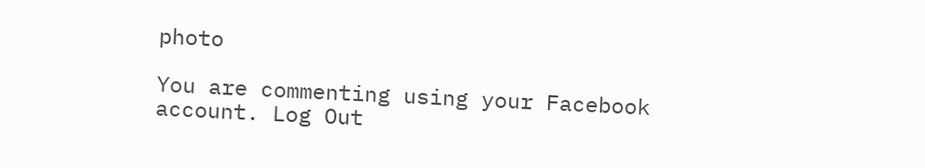photo

You are commenting using your Facebook account. Log Out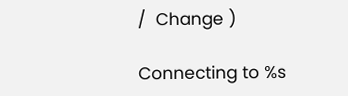/  Change )

Connecting to %s